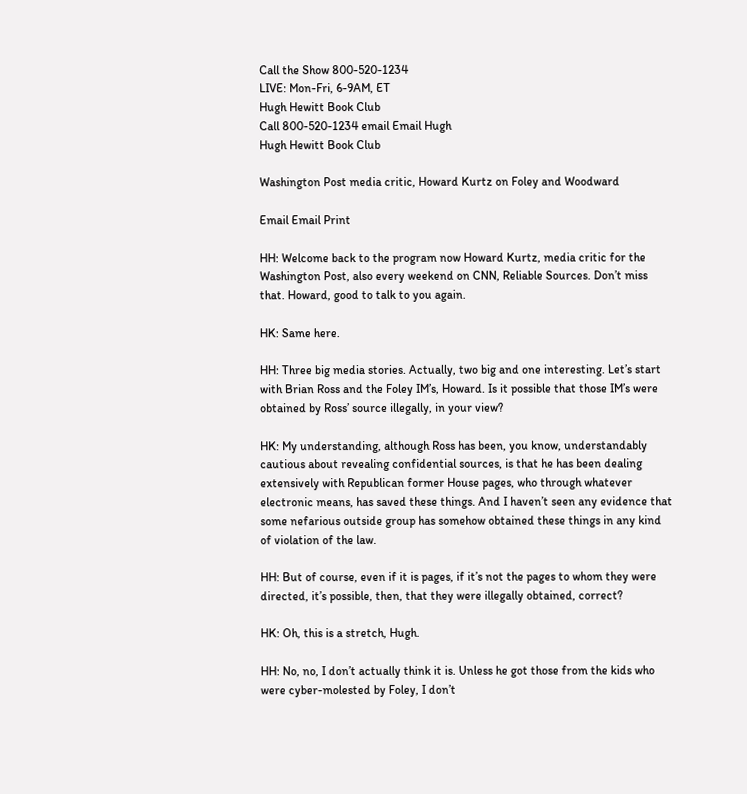Call the Show 800-520-1234
LIVE: Mon-Fri, 6-9AM, ET
Hugh Hewitt Book Club
Call 800-520-1234 email Email Hugh
Hugh Hewitt Book Club

Washington Post media critic, Howard Kurtz on Foley and Woodward

Email Email Print

HH: Welcome back to the program now Howard Kurtz, media critic for the Washington Post, also every weekend on CNN, Reliable Sources. Don’t miss that. Howard, good to talk to you again.

HK: Same here.

HH: Three big media stories. Actually, two big and one interesting. Let’s start with Brian Ross and the Foley IM’s, Howard. Is it possible that those IM’s were obtained by Ross’ source illegally, in your view?

HK: My understanding, although Ross has been, you know, understandably cautious about revealing confidential sources, is that he has been dealing extensively with Republican former House pages, who through whatever electronic means, has saved these things. And I haven’t seen any evidence that some nefarious outside group has somehow obtained these things in any kind of violation of the law.

HH: But of course, even if it is pages, if it’s not the pages to whom they were directed, it’s possible, then, that they were illegally obtained, correct?

HK: Oh, this is a stretch, Hugh.

HH: No, no, I don’t actually think it is. Unless he got those from the kids who were cyber-molested by Foley, I don’t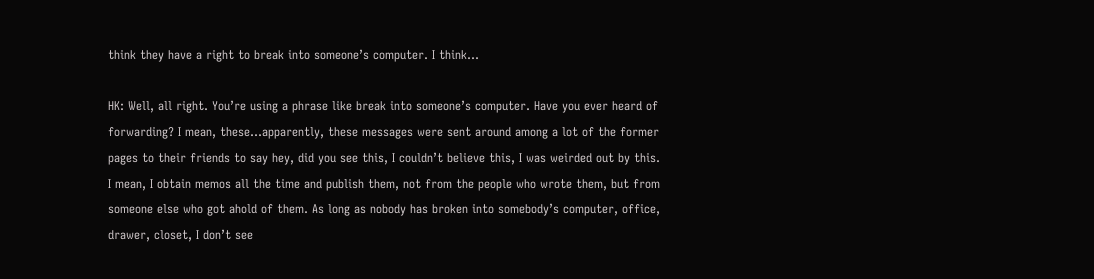think they have a right to break into someone’s computer. I think…

HK: Well, all right. You’re using a phrase like break into someone’s computer. Have you ever heard of forwarding? I mean, these…apparently, these messages were sent around among a lot of the former pages to their friends to say hey, did you see this, I couldn’t believe this, I was weirded out by this. I mean, I obtain memos all the time and publish them, not from the people who wrote them, but from someone else who got ahold of them. As long as nobody has broken into somebody’s computer, office, drawer, closet, I don’t see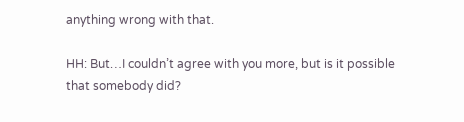anything wrong with that.

HH: But…I couldn’t agree with you more, but is it possible that somebody did?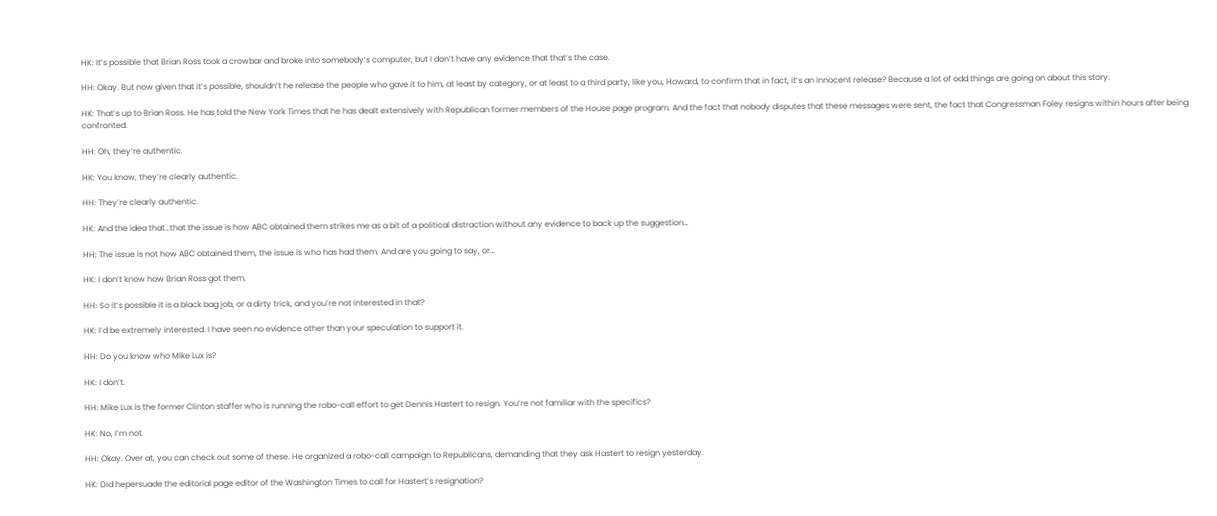HK: It’s possible that Brian Ross took a crowbar and broke into somebody’s computer, but I don’t have any evidence that that’s the case.

HH: Okay. But now given that it’s possible, shouldn’t he release the people who gave it to him, at least by category, or at least to a third party, like you, Howard, to confirm that in fact, it’s an innocent release? Because a lot of odd things are going on about this story.

HK: That’s up to Brian Ross. He has told the New York Times that he has dealt extensively with Republican former members of the House page program. And the fact that nobody disputes that these messages were sent, the fact that Congressman Foley resigns within hours after being confronted.

HH: Oh, they’re authentic.

HK: You know, they’re clearly authentic.

HH: They’re clearly authentic.

HK: And the idea that…that the issue is how ABC obtained them strikes me as a bit of a political distraction without any evidence to back up the suggestion…

HH: The issue is not how ABC obtained them, the issue is who has had them. And are you going to say, or…

HK: I don’t know how Brian Ross got them.

HH: So it’s possible it is a black bag job, or a dirty trick, and you’re not interested in that?

HK: I’d be extremely interested. I have seen no evidence other than your speculation to support it.

HH: Do you know who Mike Lux is?

HK: I don’t.

HH: Mike Lux is the former Clinton staffer who is running the robo-call effort to get Dennis Hastert to resign. You’re not familiar with the specifics?

HK: No, I’m not.

HH: Okay. Over at, you can check out some of these. He organized a robo-call campaign to Republicans, demanding that they ask Hastert to resign yesterday.

HK: Did hepersuade the editorial page editor of the Washington Times to call for Hastert’s resignation?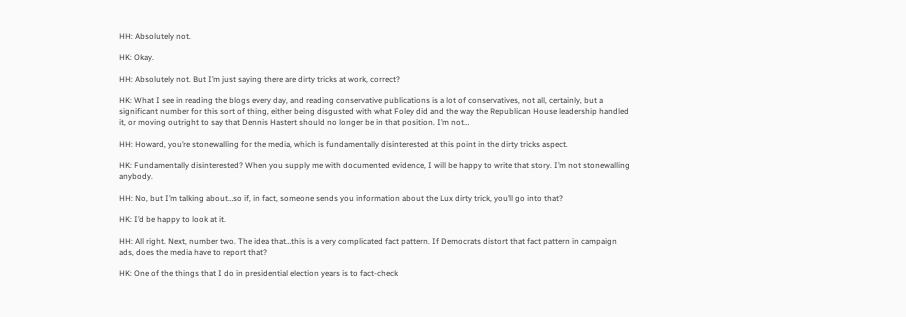HH: Absolutely not.

HK: Okay.

HH: Absolutely not. But I’m just saying there are dirty tricks at work, correct?

HK: What I see in reading the blogs every day, and reading conservative publications is a lot of conservatives, not all, certainly, but a significant number for this sort of thing, either being disgusted with what Foley did and the way the Republican House leadership handled it, or moving outright to say that Dennis Hastert should no longer be in that position. I’m not…

HH: Howard, you’re stonewalling for the media, which is fundamentally disinterested at this point in the dirty tricks aspect.

HK: Fundamentally disinterested? When you supply me with documented evidence, I will be happy to write that story. I’m not stonewalling anybody.

HH: No, but I’m talking about…so if, in fact, someone sends you information about the Lux dirty trick, you’ll go into that?

HK: I’d be happy to look at it.

HH: All right. Next, number two. The idea that…this is a very complicated fact pattern. If Democrats distort that fact pattern in campaign ads, does the media have to report that?

HK: One of the things that I do in presidential election years is to fact-check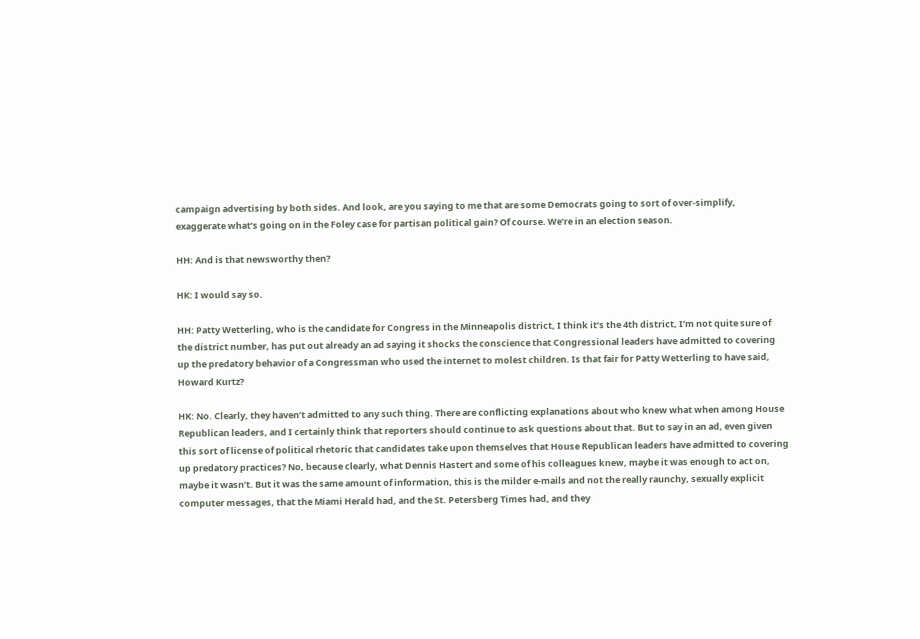campaign advertising by both sides. And look, are you saying to me that are some Democrats going to sort of over-simplify, exaggerate what’s going on in the Foley case for partisan political gain? Of course. We’re in an election season.

HH: And is that newsworthy then?

HK: I would say so.

HH: Patty Wetterling, who is the candidate for Congress in the Minneapolis district, I think it’s the 4th district, I’m not quite sure of the district number, has put out already an ad saying it shocks the conscience that Congressional leaders have admitted to covering up the predatory behavior of a Congressman who used the internet to molest children. Is that fair for Patty Wetterling to have said, Howard Kurtz?

HK: No. Clearly, they haven’t admitted to any such thing. There are conflicting explanations about who knew what when among House Republican leaders, and I certainly think that reporters should continue to ask questions about that. But to say in an ad, even given this sort of license of political rhetoric that candidates take upon themselves that House Republican leaders have admitted to covering up predatory practices? No, because clearly, what Dennis Hastert and some of his colleagues knew, maybe it was enough to act on, maybe it wasn’t. But it was the same amount of information, this is the milder e-mails and not the really raunchy, sexually explicit computer messages, that the Miami Herald had, and the St. Petersberg Times had, and they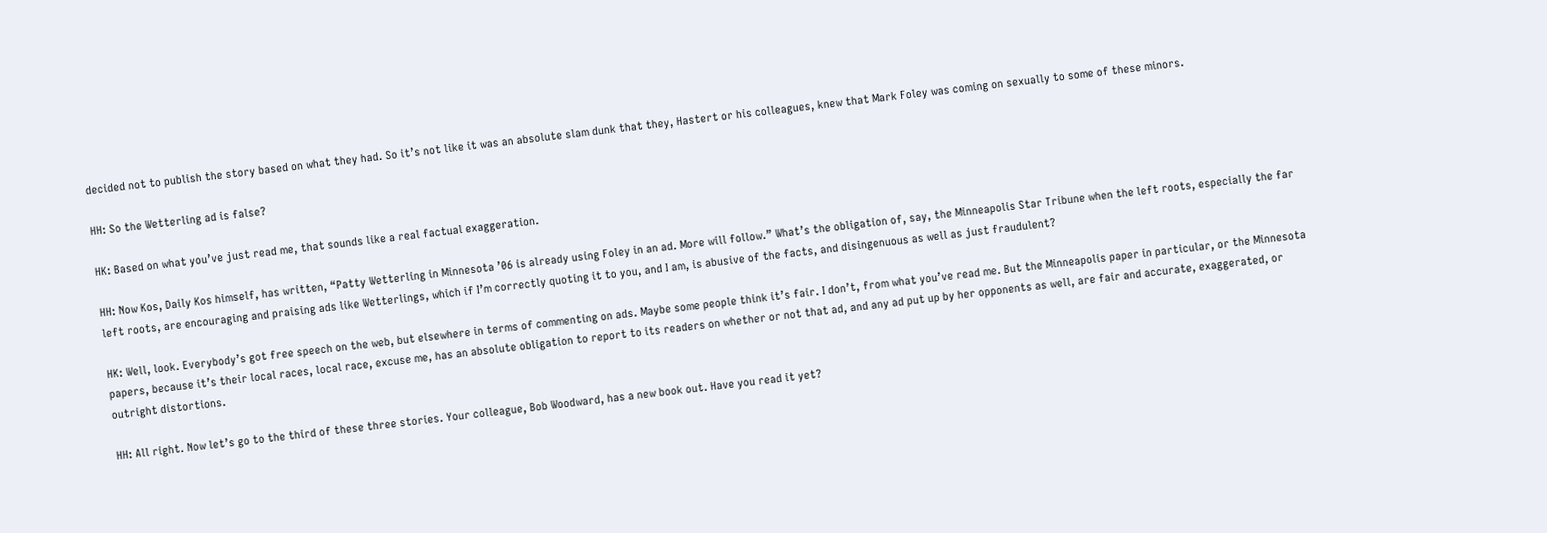decided not to publish the story based on what they had. So it’s not like it was an absolute slam dunk that they, Hastert or his colleagues, knew that Mark Foley was coming on sexually to some of these minors.

HH: So the Wetterling ad is false?

HK: Based on what you’ve just read me, that sounds like a real factual exaggeration.

HH: Now Kos, Daily Kos himself, has written, “Patty Wetterling in Minnesota ’06 is already using Foley in an ad. More will follow.” What’s the obligation of, say, the Minneapolis Star Tribune when the left roots, especially the far left roots, are encouraging and praising ads like Wetterlings, which if I’m correctly quoting it to you, and I am, is abusive of the facts, and disingenuous as well as just fraudulent?

HK: Well, look. Everybody’s got free speech on the web, but elsewhere in terms of commenting on ads. Maybe some people think it’s fair. I don’t, from what you’ve read me. But the Minneapolis paper in particular, or the Minnesota papers, because it’s their local races, local race, excuse me, has an absolute obligation to report to its readers on whether or not that ad, and any ad put up by her opponents as well, are fair and accurate, exaggerated, or outright distortions.

HH: All right. Now let’s go to the third of these three stories. Your colleague, Bob Woodward, has a new book out. Have you read it yet?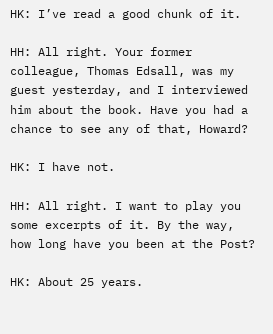HK: I’ve read a good chunk of it.

HH: All right. Your former colleague, Thomas Edsall, was my guest yesterday, and I interviewed him about the book. Have you had a chance to see any of that, Howard?

HK: I have not.

HH: All right. I want to play you some excerpts of it. By the way, how long have you been at the Post?

HK: About 25 years.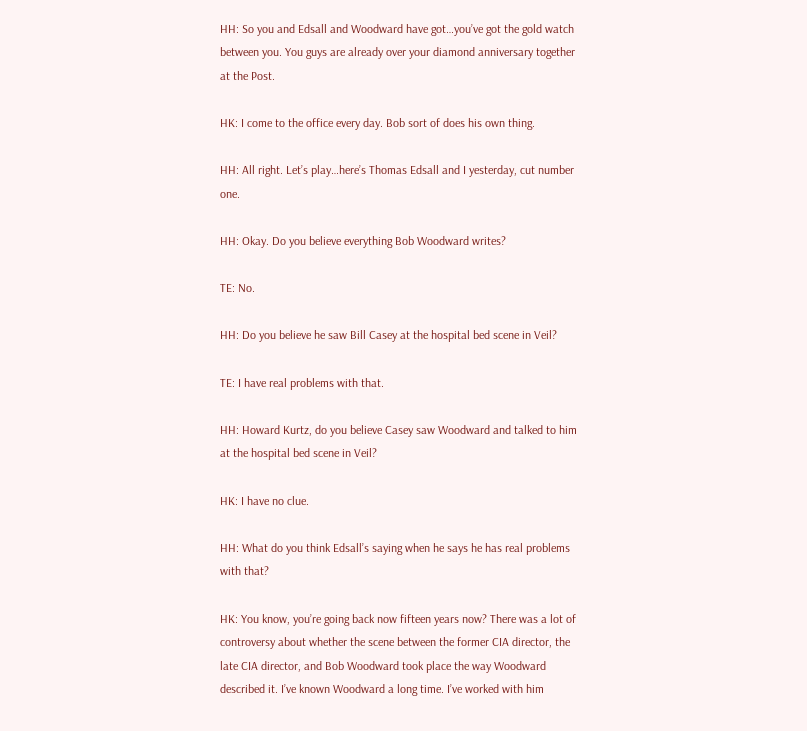HH: So you and Edsall and Woodward have got…you’ve got the gold watch between you. You guys are already over your diamond anniversary together at the Post.

HK: I come to the office every day. Bob sort of does his own thing.

HH: All right. Let’s play…here’s Thomas Edsall and I yesterday, cut number one.

HH: Okay. Do you believe everything Bob Woodward writes?

TE: No.

HH: Do you believe he saw Bill Casey at the hospital bed scene in Veil?

TE: I have real problems with that.

HH: Howard Kurtz, do you believe Casey saw Woodward and talked to him at the hospital bed scene in Veil?

HK: I have no clue.

HH: What do you think Edsall’s saying when he says he has real problems with that?

HK: You know, you’re going back now fifteen years now? There was a lot of controversy about whether the scene between the former CIA director, the late CIA director, and Bob Woodward took place the way Woodward described it. I’ve known Woodward a long time. I’ve worked with him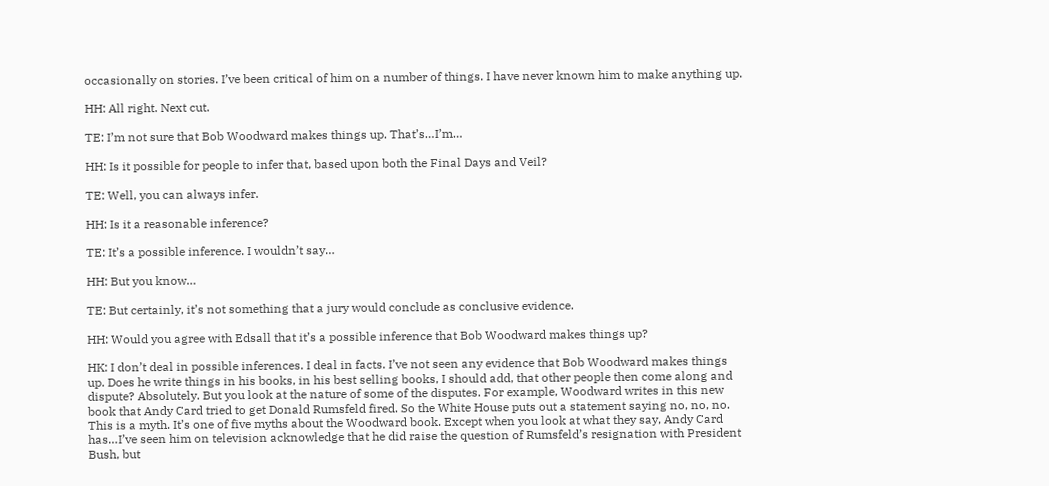occasionally on stories. I’ve been critical of him on a number of things. I have never known him to make anything up.

HH: All right. Next cut.

TE: I’m not sure that Bob Woodward makes things up. That’s…I’m…

HH: Is it possible for people to infer that, based upon both the Final Days and Veil?

TE: Well, you can always infer.

HH: Is it a reasonable inference?

TE: It’s a possible inference. I wouldn’t say…

HH: But you know…

TE: But certainly, it’s not something that a jury would conclude as conclusive evidence.

HH: Would you agree with Edsall that it’s a possible inference that Bob Woodward makes things up?

HK: I don’t deal in possible inferences. I deal in facts. I’ve not seen any evidence that Bob Woodward makes things up. Does he write things in his books, in his best selling books, I should add, that other people then come along and dispute? Absolutely. But you look at the nature of some of the disputes. For example, Woodward writes in this new book that Andy Card tried to get Donald Rumsfeld fired. So the White House puts out a statement saying no, no, no. This is a myth. It’s one of five myths about the Woodward book. Except when you look at what they say, Andy Card has…I’ve seen him on television acknowledge that he did raise the question of Rumsfeld’s resignation with President Bush, but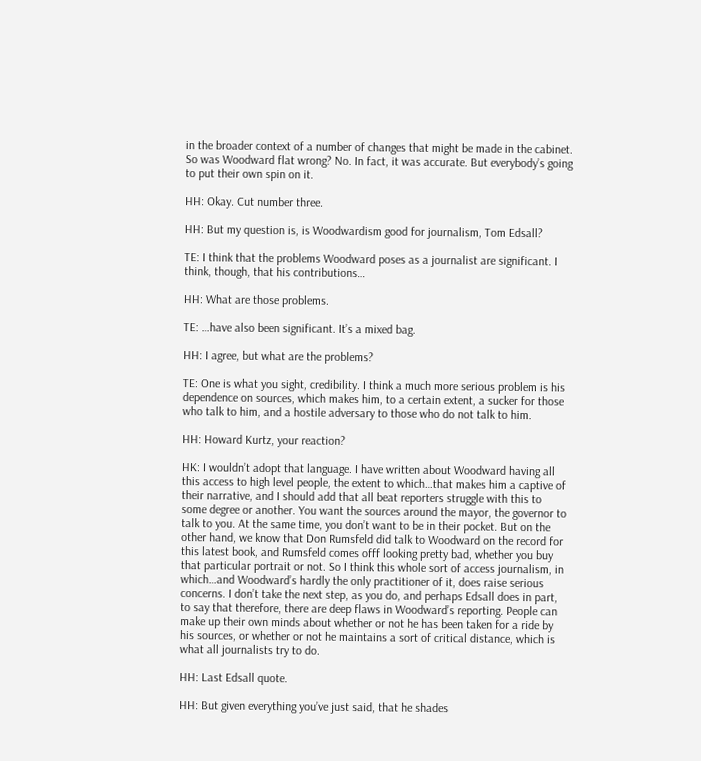in the broader context of a number of changes that might be made in the cabinet. So was Woodward flat wrong? No. In fact, it was accurate. But everybody’s going to put their own spin on it.

HH: Okay. Cut number three.

HH: But my question is, is Woodwardism good for journalism, Tom Edsall?

TE: I think that the problems Woodward poses as a journalist are significant. I think, though, that his contributions…

HH: What are those problems.

TE: …have also been significant. It’s a mixed bag.

HH: I agree, but what are the problems?

TE: One is what you sight, credibility. I think a much more serious problem is his dependence on sources, which makes him, to a certain extent, a sucker for those who talk to him, and a hostile adversary to those who do not talk to him.

HH: Howard Kurtz, your reaction?

HK: I wouldn’t adopt that language. I have written about Woodward having all this access to high level people, the extent to which…that makes him a captive of their narrative, and I should add that all beat reporters struggle with this to some degree or another. You want the sources around the mayor, the governor to talk to you. At the same time, you don’t want to be in their pocket. But on the other hand, we know that Don Rumsfeld did talk to Woodward on the record for this latest book, and Rumsfeld comes offf looking pretty bad, whether you buy that particular portrait or not. So I think this whole sort of access journalism, in which…and Woodward’s hardly the only practitioner of it, does raise serious concerns. I don’t take the next step, as you do, and perhaps Edsall does in part, to say that therefore, there are deep flaws in Woodward’s reporting. People can make up their own minds about whether or not he has been taken for a ride by his sources, or whether or not he maintains a sort of critical distance, which is what all journalists try to do.

HH: Last Edsall quote.

HH: But given everything you’ve just said, that he shades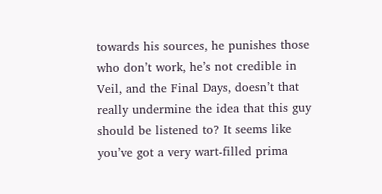towards his sources, he punishes those who don’t work, he’s not credible in Veil, and the Final Days, doesn’t that really undermine the idea that this guy should be listened to? It seems like you’ve got a very wart-filled prima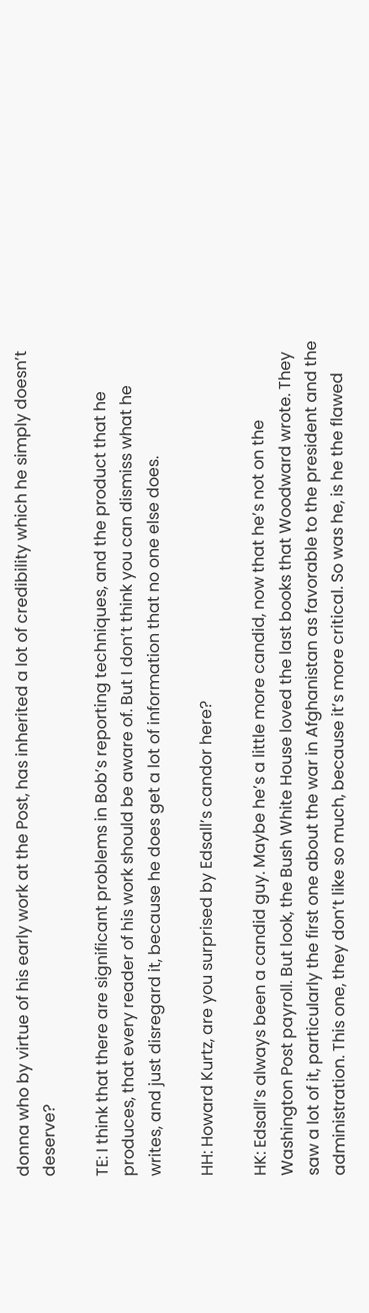donna who by virtue of his early work at the Post, has inherited a lot of credibility which he simply doesn’t deserve?

TE: I think that there are significant problems in Bob’s reporting techniques, and the product that he produces, that every reader of his work should be aware of. But I don’t think you can dismiss what he writes, and just disregard it, because he does get a lot of information that no one else does.

HH: Howard Kurtz, are you surprised by Edsall’s candor here?

HK: Edsall’s always been a candid guy. Maybe he’s a little more candid, now that he’s not on the Washington Post payroll. But look, the Bush White House loved the last books that Woodward wrote. They saw a lot of it, particularly the first one about the war in Afghanistan as favorable to the president and the administration. This one, they don’t like so much, because it’s more critical. So was he, is he the flawed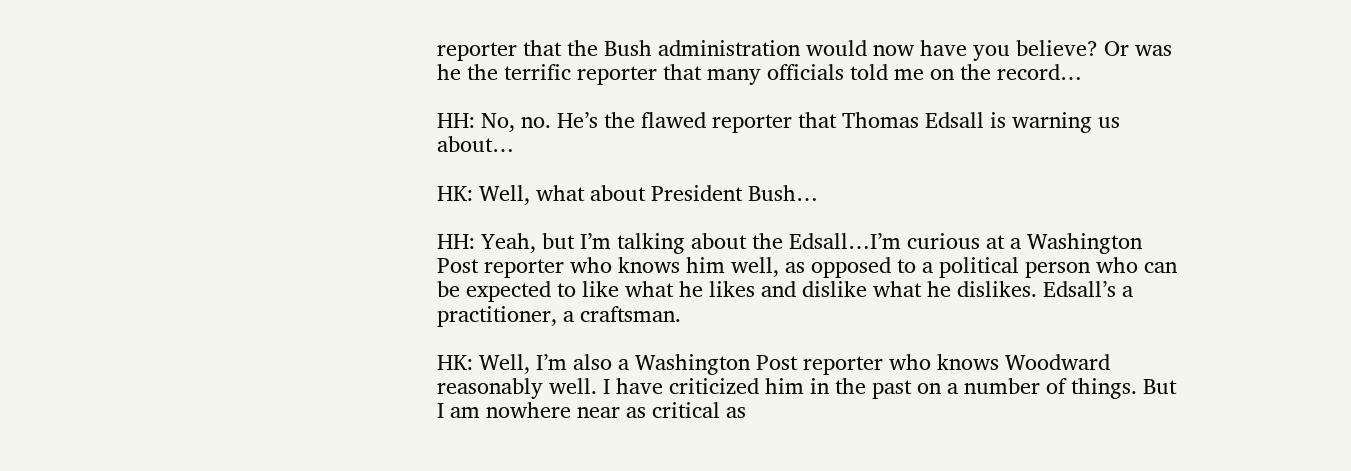reporter that the Bush administration would now have you believe? Or was he the terrific reporter that many officials told me on the record…

HH: No, no. He’s the flawed reporter that Thomas Edsall is warning us about…

HK: Well, what about President Bush…

HH: Yeah, but I’m talking about the Edsall…I’m curious at a Washington Post reporter who knows him well, as opposed to a political person who can be expected to like what he likes and dislike what he dislikes. Edsall’s a practitioner, a craftsman.

HK: Well, I’m also a Washington Post reporter who knows Woodward reasonably well. I have criticized him in the past on a number of things. But I am nowhere near as critical as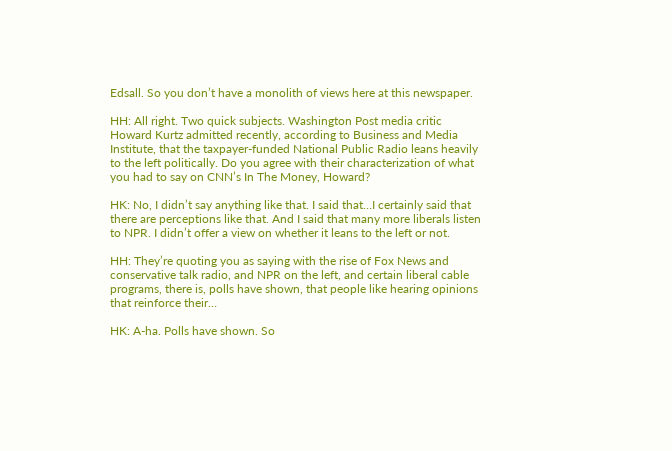Edsall. So you don’t have a monolith of views here at this newspaper.

HH: All right. Two quick subjects. Washington Post media critic Howard Kurtz admitted recently, according to Business and Media Institute, that the taxpayer-funded National Public Radio leans heavily to the left politically. Do you agree with their characterization of what you had to say on CNN’s In The Money, Howard?

HK: No, I didn’t say anything like that. I said that…I certainly said that there are perceptions like that. And I said that many more liberals listen to NPR. I didn’t offer a view on whether it leans to the left or not.

HH: They’re quoting you as saying with the rise of Fox News and conservative talk radio, and NPR on the left, and certain liberal cable programs, there is, polls have shown, that people like hearing opinions that reinforce their…

HK: A-ha. Polls have shown. So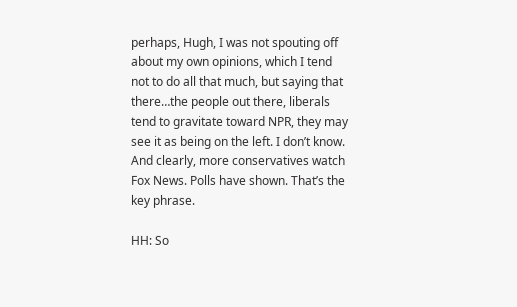perhaps, Hugh, I was not spouting off about my own opinions, which I tend not to do all that much, but saying that there…the people out there, liberals tend to gravitate toward NPR, they may see it as being on the left. I don’t know. And clearly, more conservatives watch Fox News. Polls have shown. That’s the key phrase.

HH: So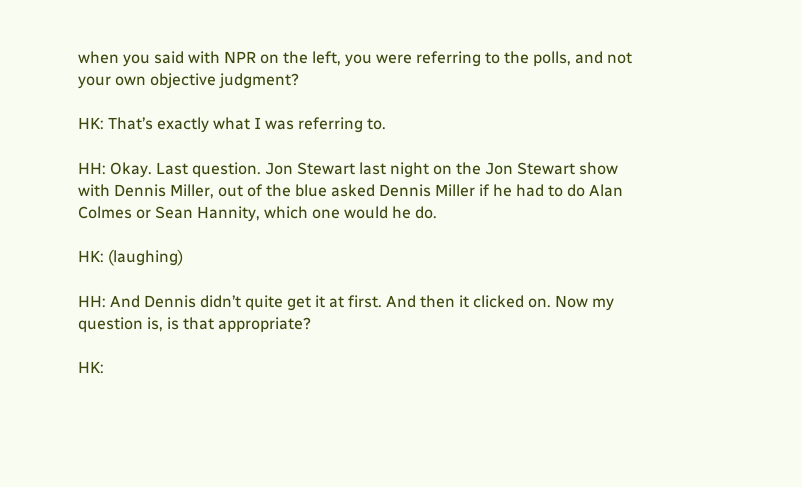when you said with NPR on the left, you were referring to the polls, and not your own objective judgment?

HK: That’s exactly what I was referring to.

HH: Okay. Last question. Jon Stewart last night on the Jon Stewart show with Dennis Miller, out of the blue asked Dennis Miller if he had to do Alan Colmes or Sean Hannity, which one would he do.

HK: (laughing)

HH: And Dennis didn’t quite get it at first. And then it clicked on. Now my question is, is that appropriate?

HK: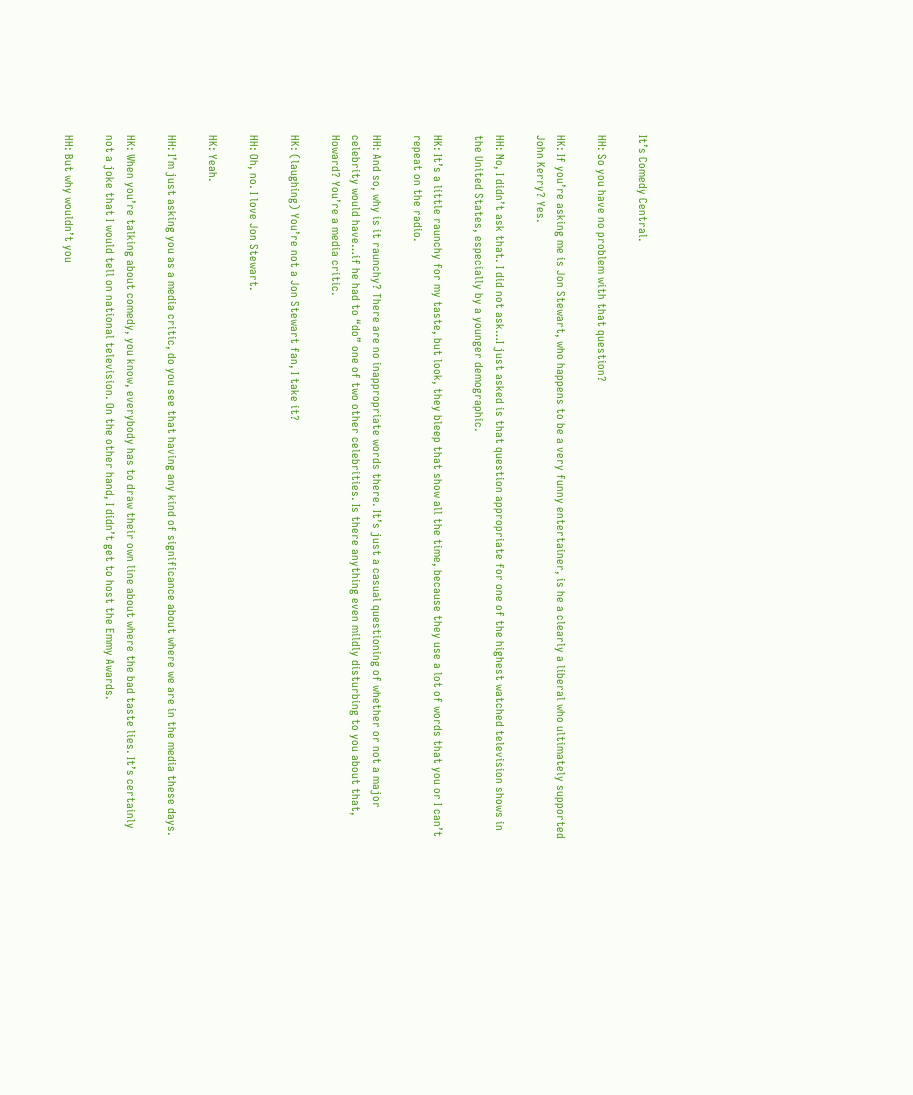It’s Comedy Central.

HH: So you have no problem with that question?

HK: If you’re asking me is Jon Stewart, who happens to be a very funny entertainer, is he a clearly a liberal who ultimately supported John Kerry? Yes.

HH: No, I didn’t ask that. I did not ask…I just asked is that question appropriate for one of the highest watched television shows in the United States, especially by a younger demographic.

HK: It’s a little raunchy for my taste, but look, they bleep that show all the time, because they use a lot of words that you or I can’t repeat on the radio.

HH: And so, why is it raunchy? There are no inappropriate words there. It’s just a casual questioning of whether or not a major celebrity would have…if he had to “do” one of two other celebrities. Is there anything even mildly disturbing to you about that, Howard? You’re a media critic.

HK: (laughing) You’re not a Jon Stewart fan, I take it?

HH: Oh, no. I love Jon Stewart.

HK: Yeah.

HH: I’m just asking you as a media critic, do you see that having any kind of significance about where we are in the media these days.

HK: When you’re talking about comedy, you know, everybody has to draw their own line about where the bad taste lies. It’s certainly not a joke that I would tell on national television. On the other hand, I didn’t get to host the Emmy Awards.

HH: But why wouldn’t you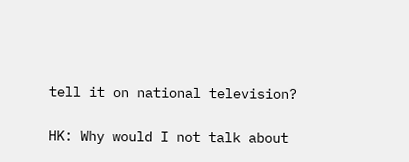tell it on national television?

HK: Why would I not talk about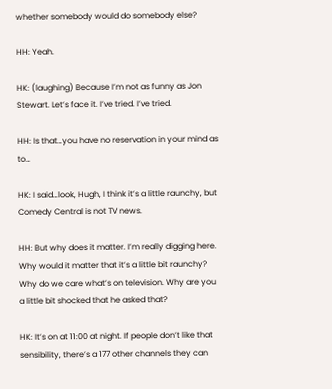whether somebody would do somebody else?

HH: Yeah.

HK: (laughing) Because I’m not as funny as Jon Stewart. Let’s face it. I’ve tried. I’ve tried.

HH: Is that…you have no reservation in your mind as to…

HK: I said…look, Hugh, I think it’s a little raunchy, but Comedy Central is not TV news.

HH: But why does it matter. I’m really digging here. Why would it matter that it’s a little bit raunchy? Why do we care what’s on television. Why are you a little bit shocked that he asked that?

HK: It’s on at 11:00 at night. If people don’t like that sensibility, there’s a 177 other channels they can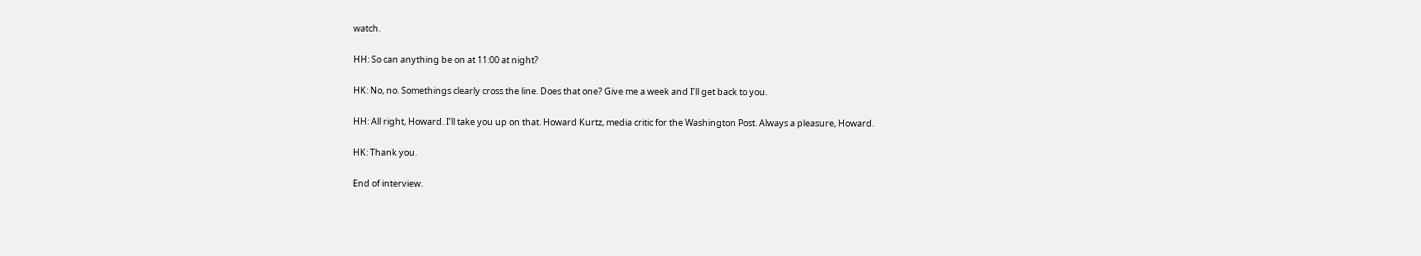watch.

HH: So can anything be on at 11:00 at night?

HK: No, no. Somethings clearly cross the line. Does that one? Give me a week and I’ll get back to you.

HH: All right, Howard. I’ll take you up on that. Howard Kurtz, media critic for the Washington Post. Always a pleasure, Howard.

HK: Thank you.

End of interview.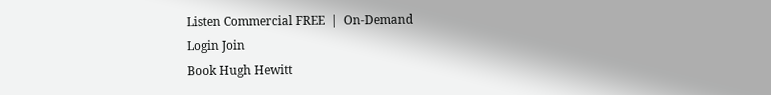Listen Commercial FREE  |  On-Demand
Login Join
Book Hugh Hewitt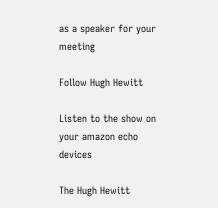as a speaker for your meeting

Follow Hugh Hewitt

Listen to the show on your amazon echo devices

The Hugh Hewitt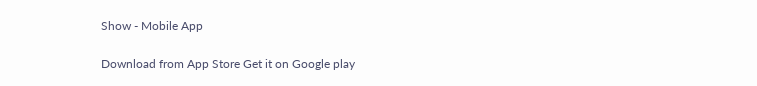Show - Mobile App

Download from App Store Get it on Google play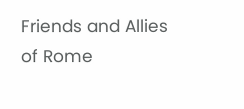Friends and Allies of Rome